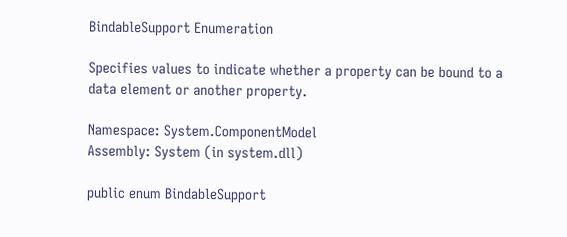BindableSupport Enumeration

Specifies values to indicate whether a property can be bound to a data element or another property.

Namespace: System.ComponentModel
Assembly: System (in system.dll)

public enum BindableSupport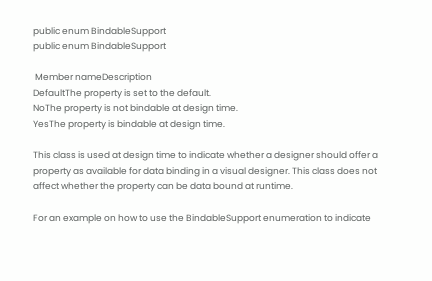public enum BindableSupport
public enum BindableSupport

 Member nameDescription
DefaultThe property is set to the default.
NoThe property is not bindable at design time.
YesThe property is bindable at design time.

This class is used at design time to indicate whether a designer should offer a property as available for data binding in a visual designer. This class does not affect whether the property can be data bound at runtime.

For an example on how to use the BindableSupport enumeration to indicate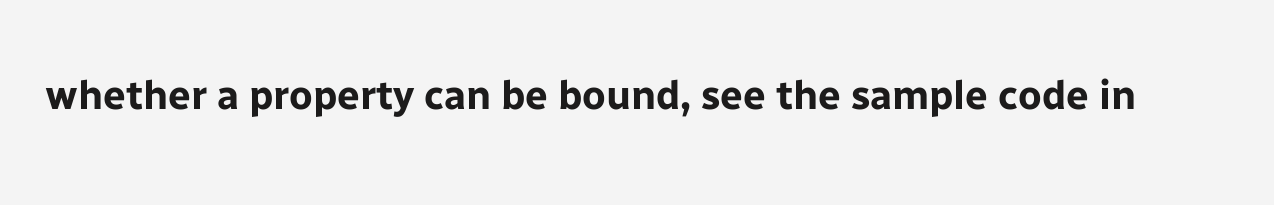whether a property can be bound, see the sample code in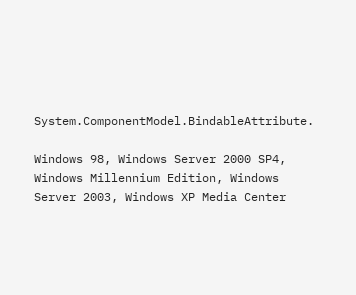System.ComponentModel.BindableAttribute.

Windows 98, Windows Server 2000 SP4, Windows Millennium Edition, Windows Server 2003, Windows XP Media Center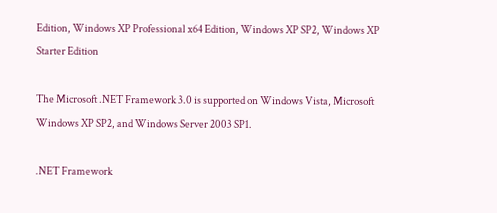Edition, Windows XP Professional x64 Edition, Windows XP SP2, Windows XP Starter Edition

The Microsoft .NET Framework 3.0 is supported on Windows Vista, Microsoft Windows XP SP2, and Windows Server 2003 SP1.

.NET Framework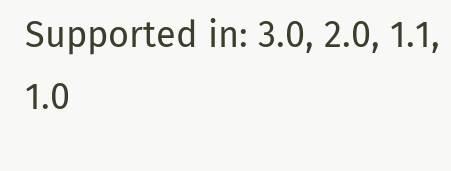Supported in: 3.0, 2.0, 1.1, 1.0